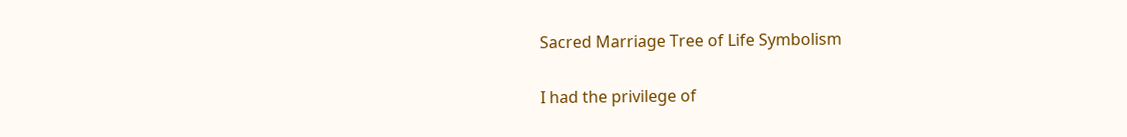Sacred Marriage Tree of Life Symbolism

I had the privilege of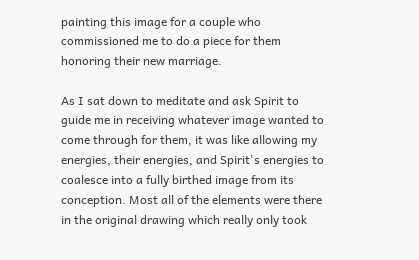painting this image for a couple who commissioned me to do a piece for them honoring their new marriage.

As I sat down to meditate and ask Spirit to guide me in receiving whatever image wanted to come through for them, it was like allowing my energies, their energies, and Spirit's energies to coalesce into a fully birthed image from its conception. Most all of the elements were there in the original drawing which really only took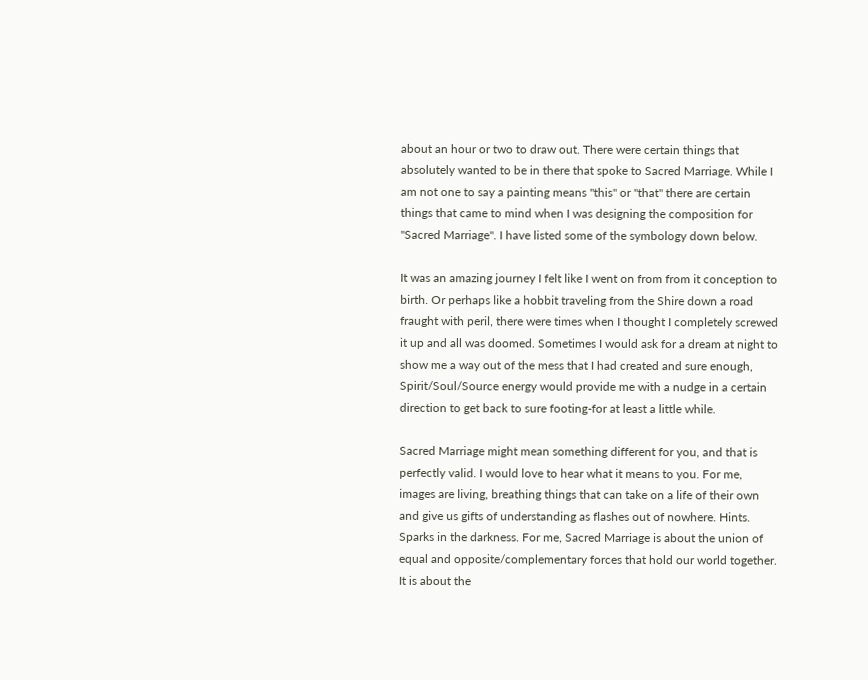about an hour or two to draw out. There were certain things that absolutely wanted to be in there that spoke to Sacred Marriage. While I am not one to say a painting means "this" or "that" there are certain things that came to mind when I was designing the composition for "Sacred Marriage". I have listed some of the symbology down below.

It was an amazing journey I felt like I went on from from it conception to birth. Or perhaps like a hobbit traveling from the Shire down a road fraught with peril, there were times when I thought I completely screwed it up and all was doomed. Sometimes I would ask for a dream at night to show me a way out of the mess that I had created and sure enough, Spirit/Soul/Source energy would provide me with a nudge in a certain direction to get back to sure footing-for at least a little while.

Sacred Marriage might mean something different for you, and that is perfectly valid. I would love to hear what it means to you. For me, images are living, breathing things that can take on a life of their own and give us gifts of understanding as flashes out of nowhere. Hints. Sparks in the darkness. For me, Sacred Marriage is about the union of equal and opposite/complementary forces that hold our world together. It is about the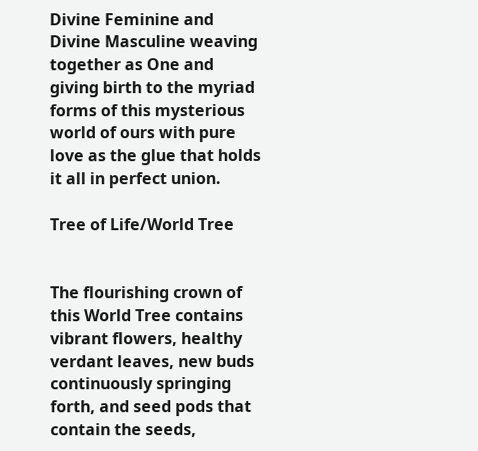Divine Feminine and Divine Masculine weaving together as One and giving birth to the myriad forms of this mysterious world of ours with pure love as the glue that holds it all in perfect union.

Tree of Life/World Tree


The flourishing crown of this World Tree contains vibrant flowers, healthy verdant leaves, new buds continuously springing forth, and seed pods that contain the seeds,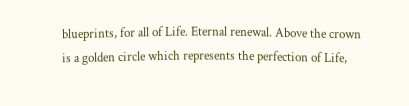blueprints, for all of Life. Eternal renewal. Above the crown is a golden circle which represents the perfection of Life,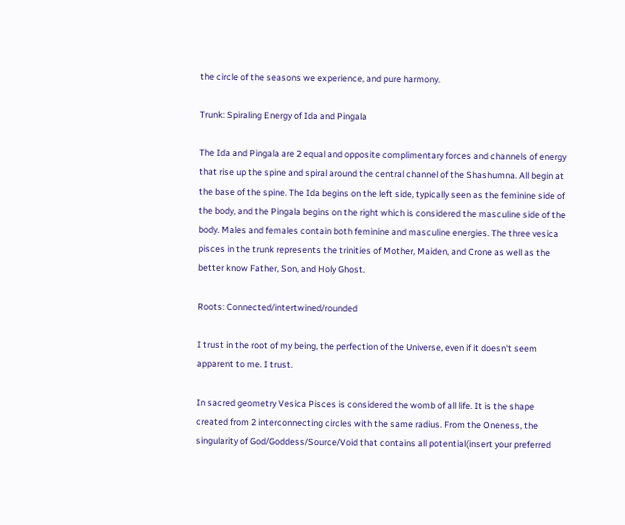the circle of the seasons we experience, and pure harmony.

Trunk: Spiraling Energy of Ida and Pingala

The Ida and Pingala are 2 equal and opposite complimentary forces and channels of energy that rise up the spine and spiral around the central channel of the Shashumna. All begin at the base of the spine. The Ida begins on the left side, typically seen as the feminine side of the body, and the Pingala begins on the right which is considered the masculine side of the body. Males and females contain both feminine and masculine energies. The three vesica pisces in the trunk represents the trinities of Mother, Maiden, and Crone as well as the better know Father, Son, and Holy Ghost.

Roots: Connected/intertwined/rounded

I trust in the root of my being, the perfection of the Universe, even if it doesn't seem apparent to me. I trust.

In sacred geometry Vesica Pisces is considered the womb of all life. It is the shape created from 2 interconnecting circles with the same radius. From the Oneness, the singularity of God/Goddess/Source/Void that contains all potential(insert your preferred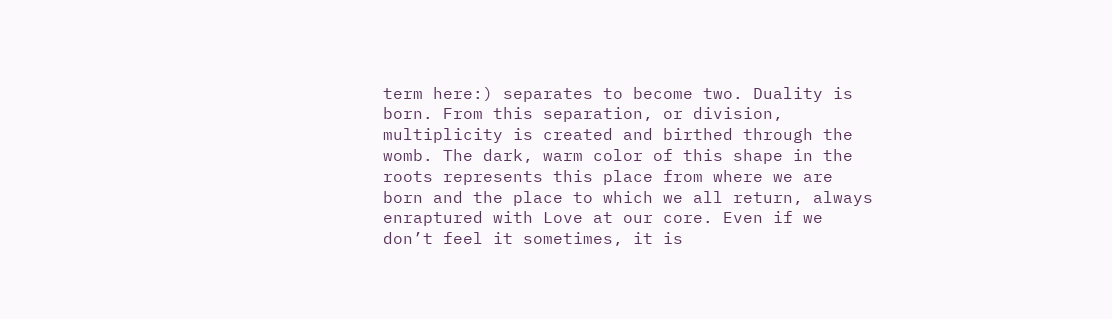term here:) separates to become two. Duality is born. From this separation, or division, multiplicity is created and birthed through the womb. The dark, warm color of this shape in the roots represents this place from where we are born and the place to which we all return, always enraptured with Love at our core. Even if we don’t feel it sometimes, it is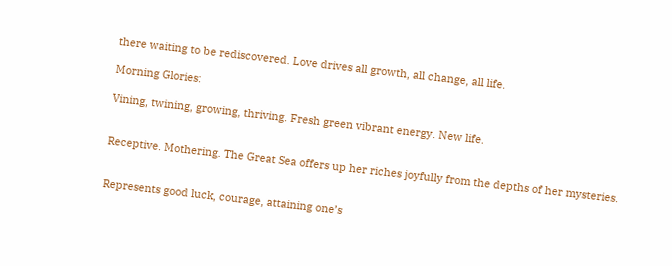there waiting to be rediscovered. Love drives all growth, all change, all life.

Morning Glories:

Vining, twining, growing, thriving. Fresh green vibrant energy. New life.


Receptive. Mothering. The Great Sea offers up her riches joyfully from the depths of her mysteries.


Represents good luck, courage, attaining one’s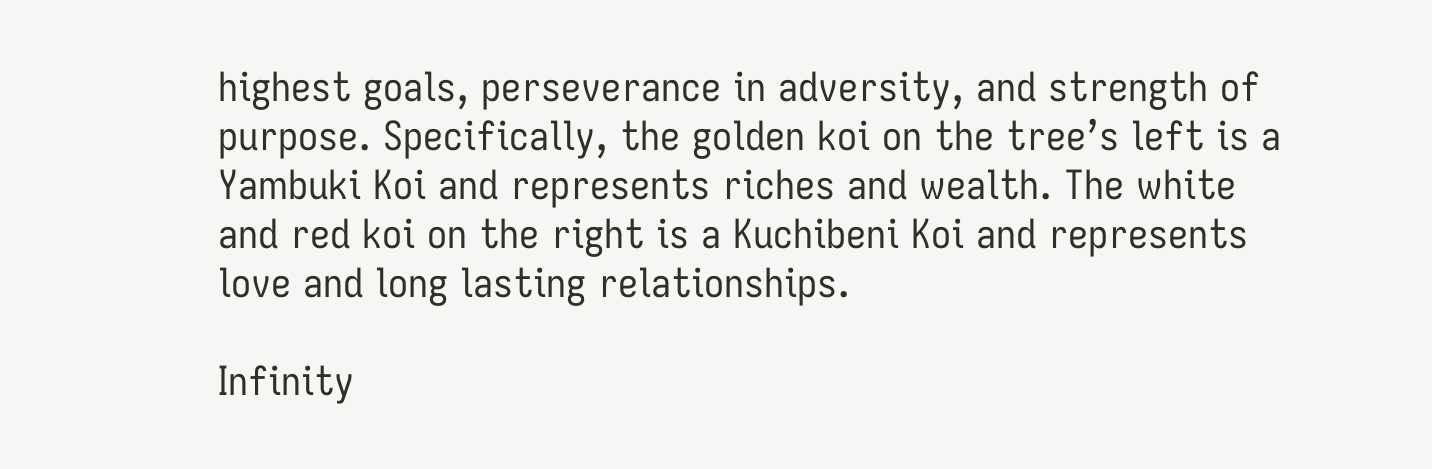highest goals, perseverance in adversity, and strength of purpose. Specifically, the golden koi on the tree’s left is a Yambuki Koi and represents riches and wealth. The white and red koi on the right is a Kuchibeni Koi and represents love and long lasting relationships.

Infinity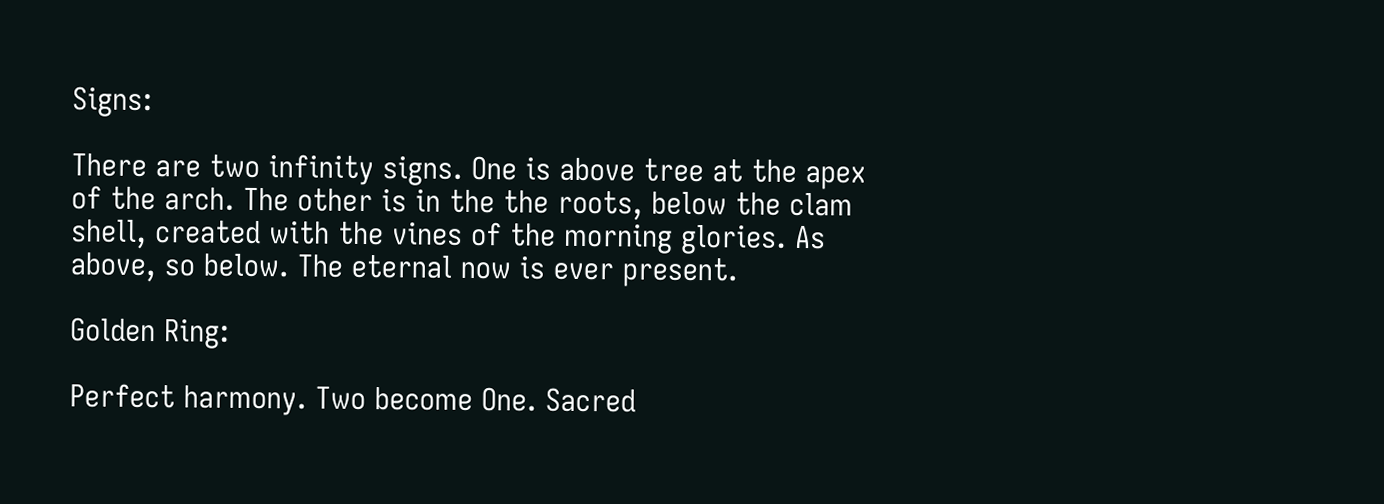Signs:

There are two infinity signs. One is above tree at the apex of the arch. The other is in the the roots, below the clam shell, created with the vines of the morning glories. As above, so below. The eternal now is ever present.

Golden Ring:

Perfect harmony. Two become One. Sacred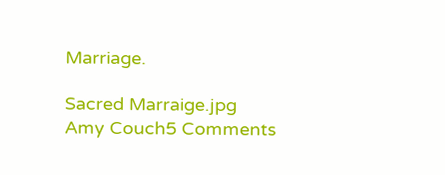Marriage.

Sacred Marraige.jpg
Amy Couch5 Comments